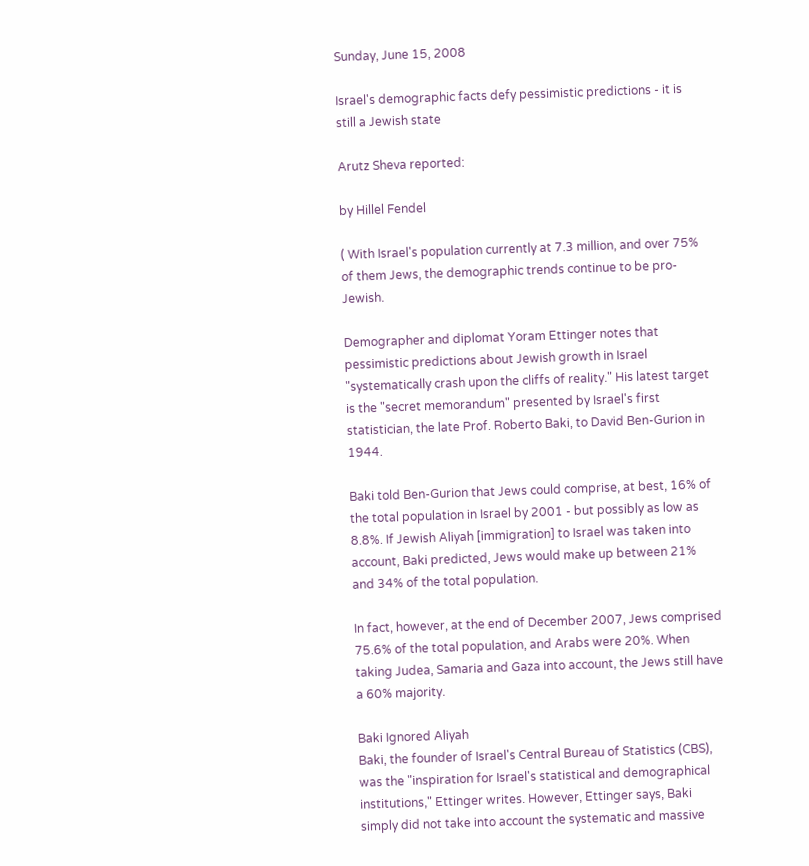Sunday, June 15, 2008

Israel's demographic facts defy pessimistic predictions - it is still a Jewish state

Arutz Sheva reported:

by Hillel Fendel

( With Israel's population currently at 7.3 million, and over 75% of them Jews, the demographic trends continue to be pro-Jewish.

Demographer and diplomat Yoram Ettinger notes that pessimistic predictions about Jewish growth in Israel "systematically crash upon the cliffs of reality." His latest target is the "secret memorandum" presented by Israel's first statistician, the late Prof. Roberto Baki, to David Ben-Gurion in 1944.

Baki told Ben-Gurion that Jews could comprise, at best, 16% of the total population in Israel by 2001 - but possibly as low as 8.8%. If Jewish Aliyah [immigration] to Israel was taken into account, Baki predicted, Jews would make up between 21% and 34% of the total population.

In fact, however, at the end of December 2007, Jews comprised 75.6% of the total population, and Arabs were 20%. When taking Judea, Samaria and Gaza into account, the Jews still have a 60% majority.

Baki Ignored Aliyah
Baki, the founder of Israel's Central Bureau of Statistics (CBS), was the "inspiration for Israel's statistical and demographical institutions," Ettinger writes. However, Ettinger says, Baki simply did not take into account the systematic and massive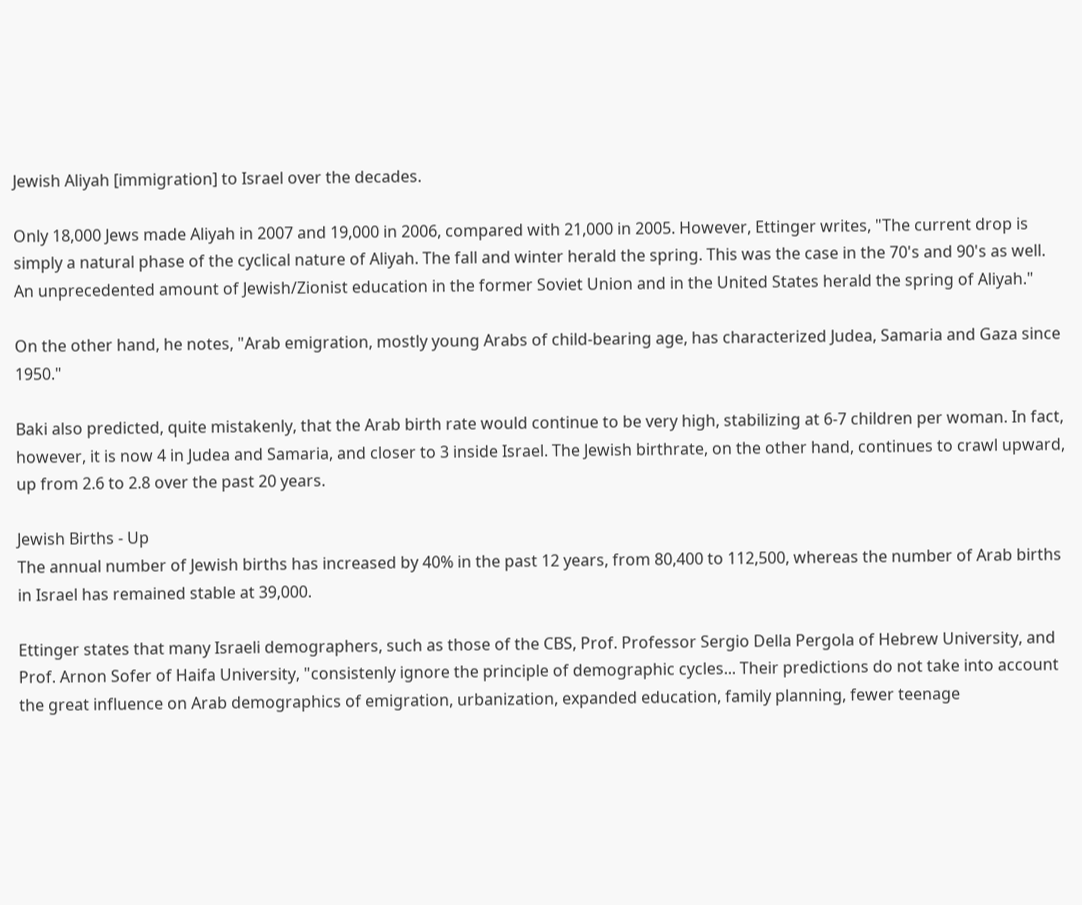Jewish Aliyah [immigration] to Israel over the decades.

Only 18,000 Jews made Aliyah in 2007 and 19,000 in 2006, compared with 21,000 in 2005. However, Ettinger writes, "The current drop is simply a natural phase of the cyclical nature of Aliyah. The fall and winter herald the spring. This was the case in the 70's and 90's as well. An unprecedented amount of Jewish/Zionist education in the former Soviet Union and in the United States herald the spring of Aliyah."

On the other hand, he notes, "Arab emigration, mostly young Arabs of child-bearing age, has characterized Judea, Samaria and Gaza since 1950."

Baki also predicted, quite mistakenly, that the Arab birth rate would continue to be very high, stabilizing at 6-7 children per woman. In fact, however, it is now 4 in Judea and Samaria, and closer to 3 inside Israel. The Jewish birthrate, on the other hand, continues to crawl upward, up from 2.6 to 2.8 over the past 20 years.

Jewish Births - Up
The annual number of Jewish births has increased by 40% in the past 12 years, from 80,400 to 112,500, whereas the number of Arab births in Israel has remained stable at 39,000.

Ettinger states that many Israeli demographers, such as those of the CBS, Prof. Professor Sergio Della Pergola of Hebrew University, and Prof. Arnon Sofer of Haifa University, "consistenly ignore the principle of demographic cycles... Their predictions do not take into account the great influence on Arab demographics of emigration, urbanization, expanded education, family planning, fewer teenage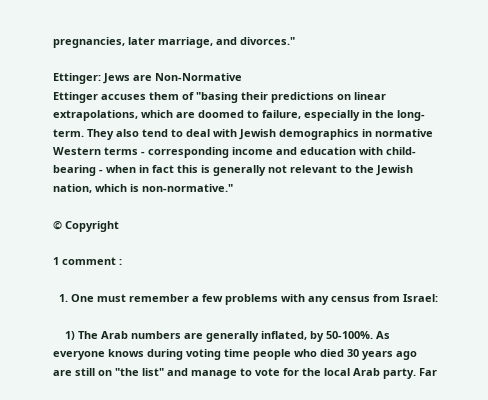pregnancies, later marriage, and divorces."

Ettinger: Jews are Non-Normative
Ettinger accuses them of "basing their predictions on linear extrapolations, which are doomed to failure, especially in the long-term. They also tend to deal with Jewish demographics in normative Western terms - corresponding income and education with child-bearing - when in fact this is generally not relevant to the Jewish nation, which is non-normative."

© Copyright

1 comment :

  1. One must remember a few problems with any census from Israel:

    1) The Arab numbers are generally inflated, by 50-100%. As everyone knows during voting time people who died 30 years ago are still on "the list" and manage to vote for the local Arab party. Far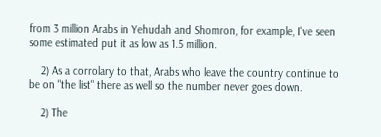from 3 million Arabs in Yehudah and Shomron, for example, I've seen some estimated put it as low as 1.5 million.

    2) As a corrolary to that, Arabs who leave the country continue to be on "the list" there as well so the number never goes down.

    2) The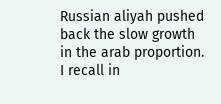Russian aliyah pushed back the slow growth in the arab proportion. I recall in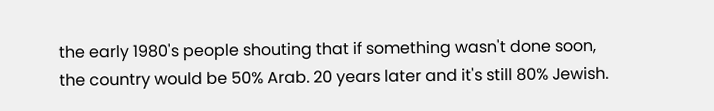the early 1980's people shouting that if something wasn't done soon, the country would be 50% Arab. 20 years later and it's still 80% Jewish.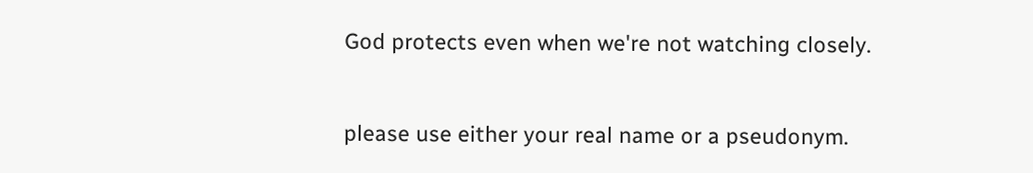God protects even when we're not watching closely.


please use either your real name or a pseudonym.